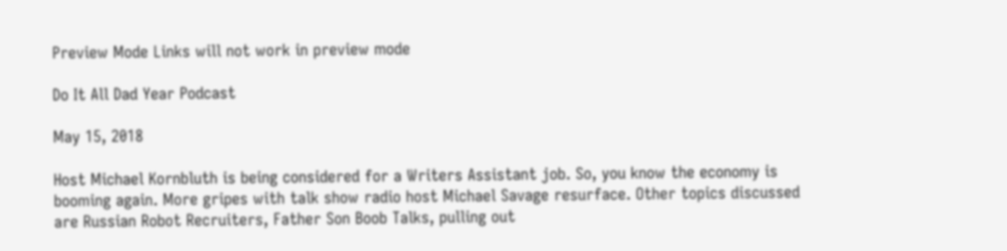Preview Mode Links will not work in preview mode

Do It All Dad Year Podcast

May 15, 2018

Host Michael Kornbluth is being considered for a Writers Assistant job. So, you know the economy is booming again. More gripes with talk show radio host Michael Savage resurface. Other topics discussed are Russian Robot Recruiters, Father Son Boob Talks, pulling out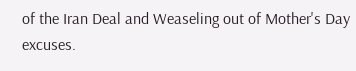of the Iran Deal and Weaseling out of Mother's Day excuses.